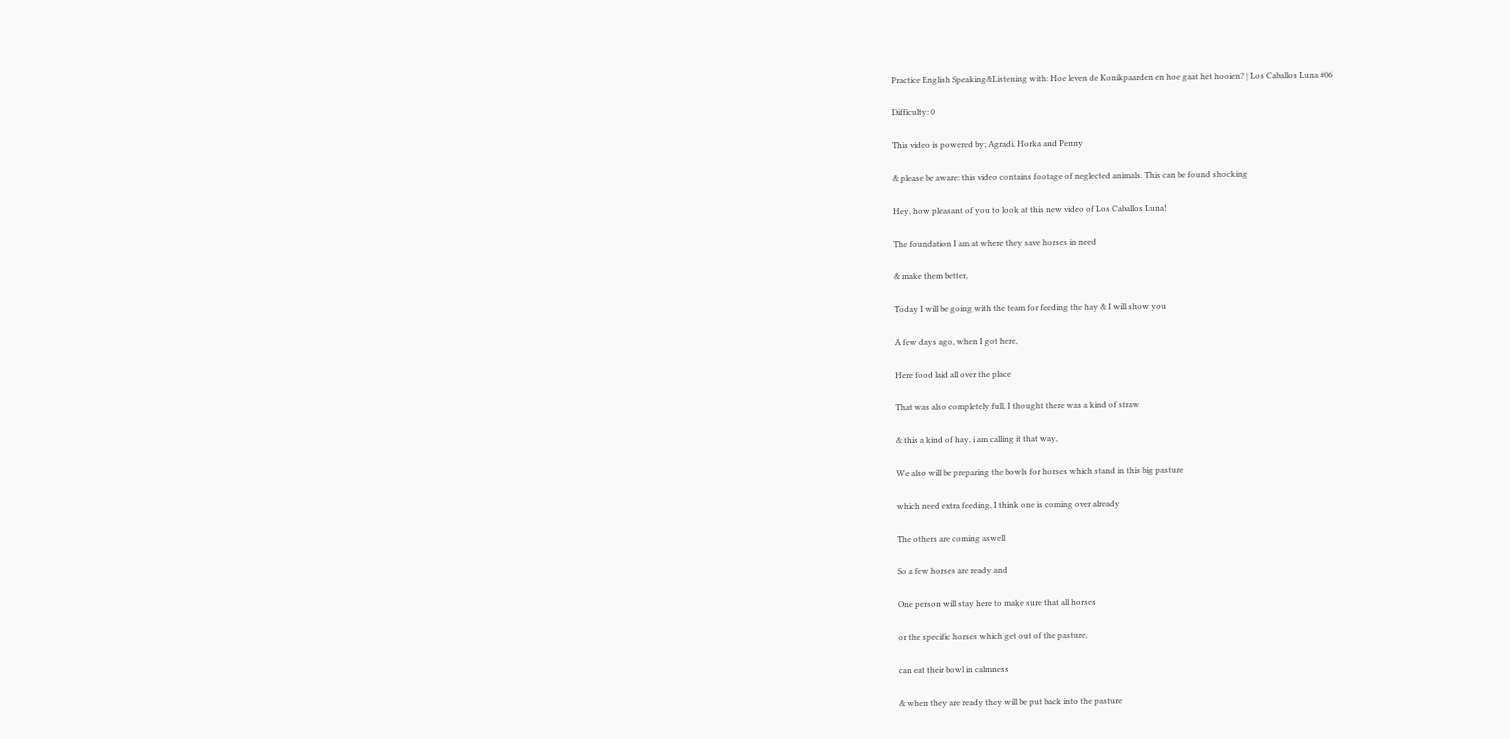Practice English Speaking&Listening with: Hoe leven de Konikpaarden en hoe gaat het hooien? | Los Caballos Luna #06

Difficulty: 0

This video is powered by; Agradi, Horka and Penny

& please be aware: this video contains footage of neglected animals. This can be found shocking

Hey, how pleasant of you to look at this new video of Los Caballos Luna!

The foundation I am at where they save horses in need

& make them better,

Today I will be going with the team for feeding the hay & I will show you

A few days ago, when I got here,

Here food laid all over the place

That was also completely full, I thought there was a kind of straw

& this a kind of hay, i am calling it that way,

We also will be preparing the bowls for horses which stand in this big pasture

which need extra feeding, I think one is coming over already

The others are coming aswell

So a few horses are ready and

One person will stay here to make sure that all horses

or the specific horses which get out of the pasture,

can eat their bowl in calmness

& when they are ready they will be put back into the pasture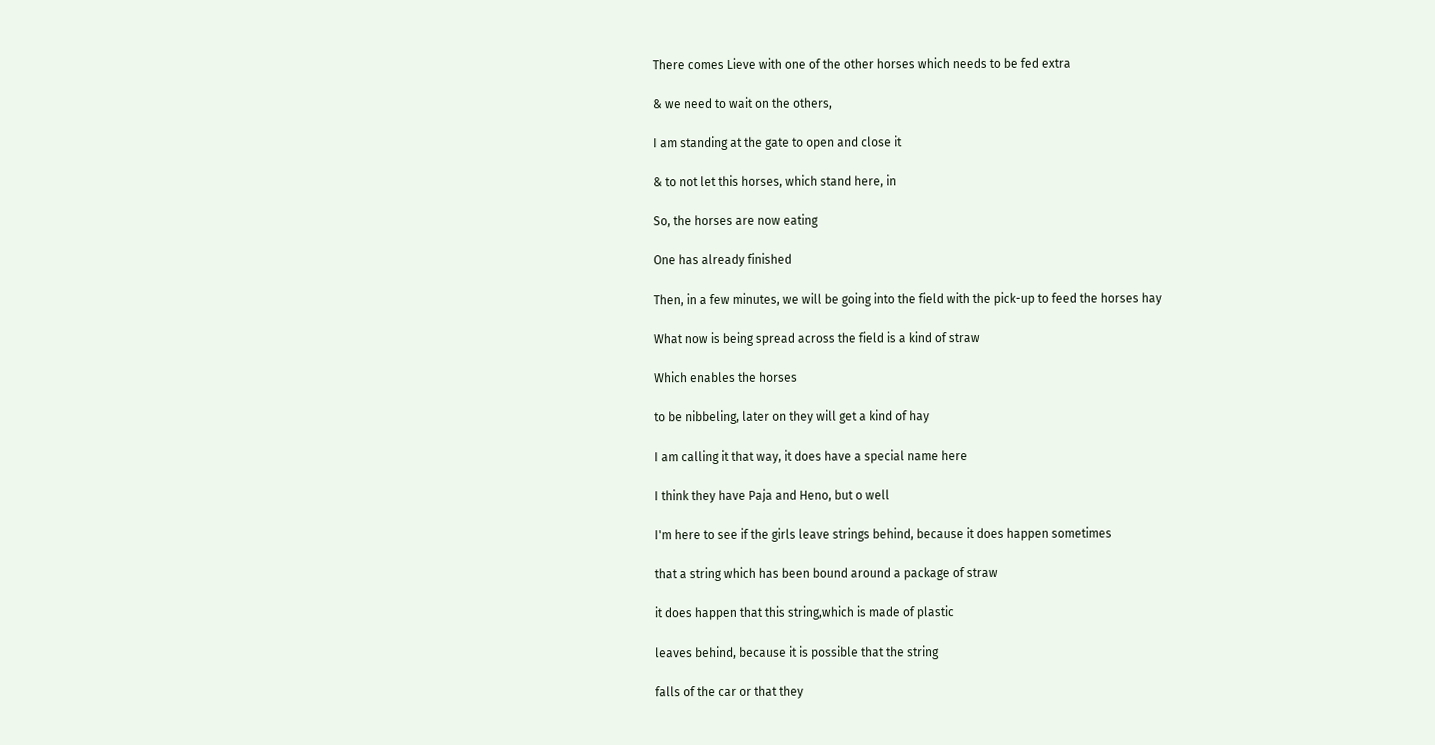There comes Lieve with one of the other horses which needs to be fed extra

& we need to wait on the others,

I am standing at the gate to open and close it

& to not let this horses, which stand here, in

So, the horses are now eating

One has already finished

Then, in a few minutes, we will be going into the field with the pick-up to feed the horses hay

What now is being spread across the field is a kind of straw

Which enables the horses

to be nibbeling, later on they will get a kind of hay

I am calling it that way, it does have a special name here

I think they have Paja and Heno, but o well

I'm here to see if the girls leave strings behind, because it does happen sometimes

that a string which has been bound around a package of straw

it does happen that this string,which is made of plastic

leaves behind, because it is possible that the string

falls of the car or that they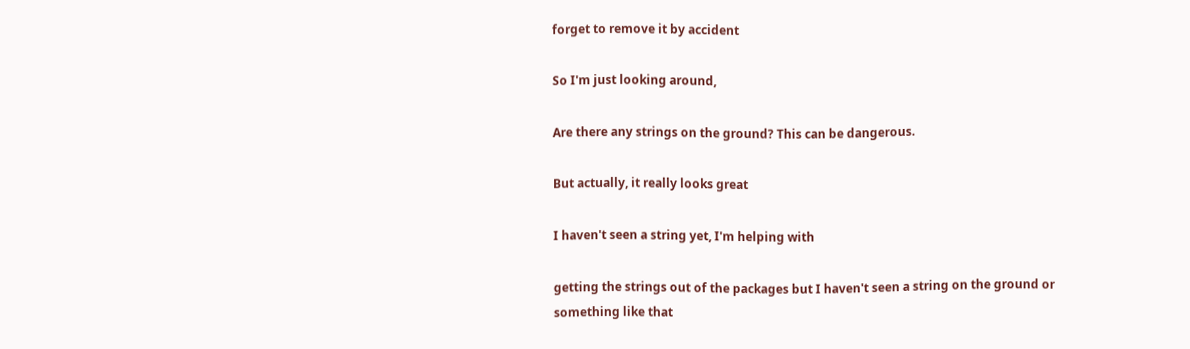forget to remove it by accident

So I'm just looking around,

Are there any strings on the ground? This can be dangerous.

But actually, it really looks great

I haven't seen a string yet, I'm helping with

getting the strings out of the packages but I haven't seen a string on the ground or something like that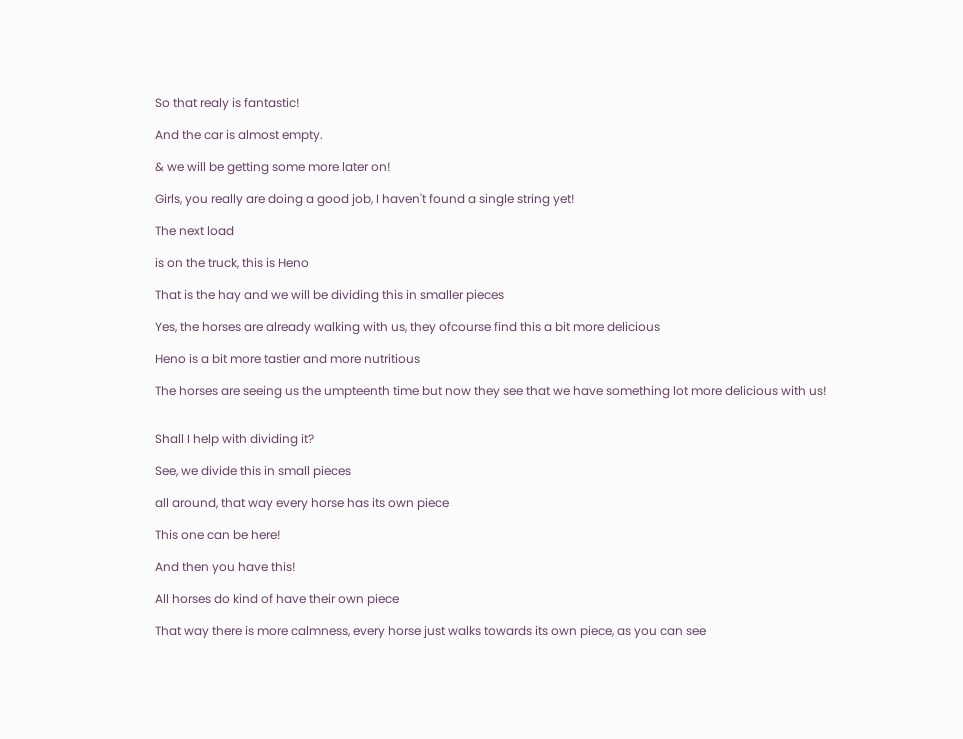So that realy is fantastic!

And the car is almost empty.

& we will be getting some more later on!

Girls, you really are doing a good job, I haven't found a single string yet!

The next load

is on the truck, this is Heno

That is the hay and we will be dividing this in smaller pieces

Yes, the horses are already walking with us, they ofcourse find this a bit more delicious

Heno is a bit more tastier and more nutritious

The horses are seeing us the umpteenth time but now they see that we have something lot more delicious with us!


Shall I help with dividing it?

See, we divide this in small pieces

all around, that way every horse has its own piece

This one can be here!

And then you have this!

All horses do kind of have their own piece

That way there is more calmness, every horse just walks towards its own piece, as you can see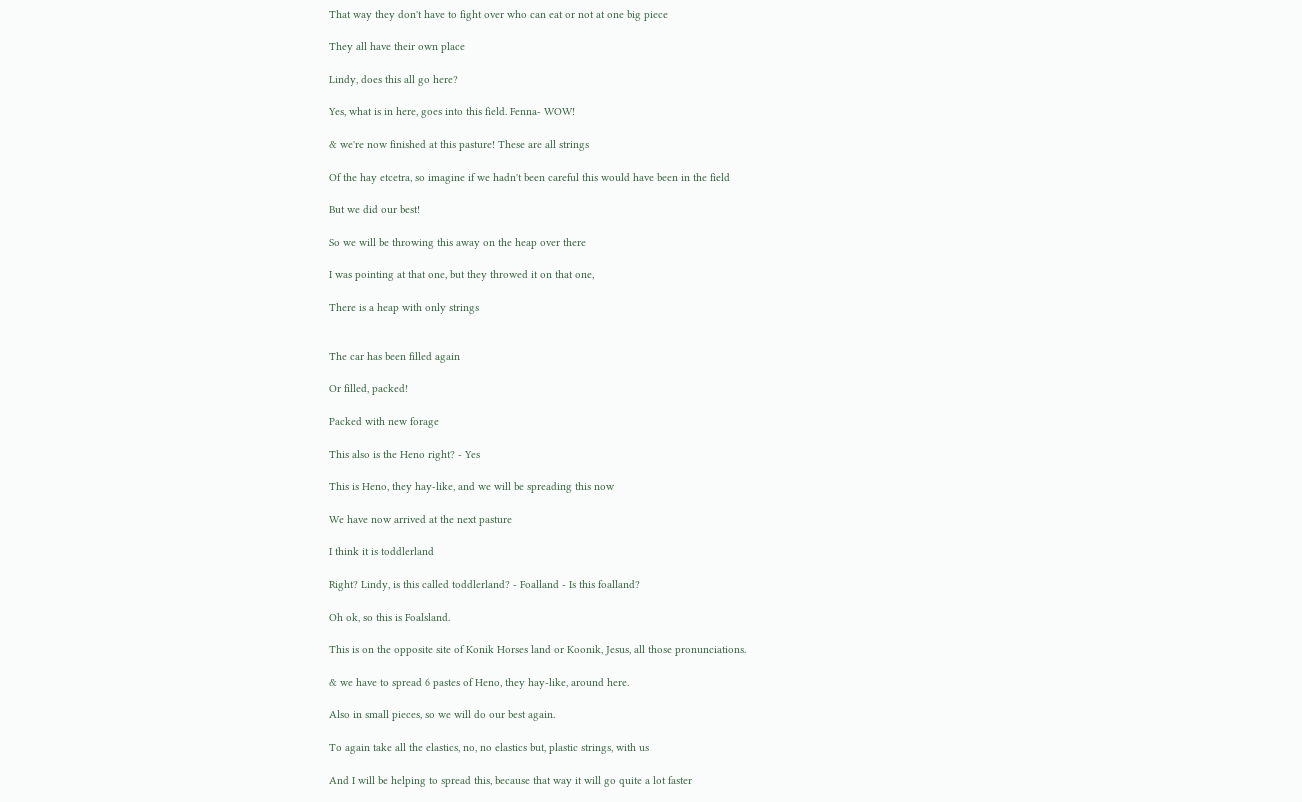That way they don't have to fight over who can eat or not at one big piece

They all have their own place

Lindy, does this all go here?

Yes, what is in here, goes into this field. Fenna- WOW!

& we're now finished at this pasture! These are all strings

Of the hay etcetra, so imagine if we hadn't been careful this would have been in the field

But we did our best!

So we will be throwing this away on the heap over there

I was pointing at that one, but they throwed it on that one,

There is a heap with only strings


The car has been filled again

Or filled, packed!

Packed with new forage

This also is the Heno right? - Yes

This is Heno, they hay-like, and we will be spreading this now

We have now arrived at the next pasture

I think it is toddlerland

Right? Lindy, is this called toddlerland? - Foalland - Is this foalland?

Oh ok, so this is Foalsland.

This is on the opposite site of Konik Horses land or Koonik, Jesus, all those pronunciations.

& we have to spread 6 pastes of Heno, they hay-like, around here.

Also in small pieces, so we will do our best again.

To again take all the elastics, no, no elastics but, plastic strings, with us

And I will be helping to spread this, because that way it will go quite a lot faster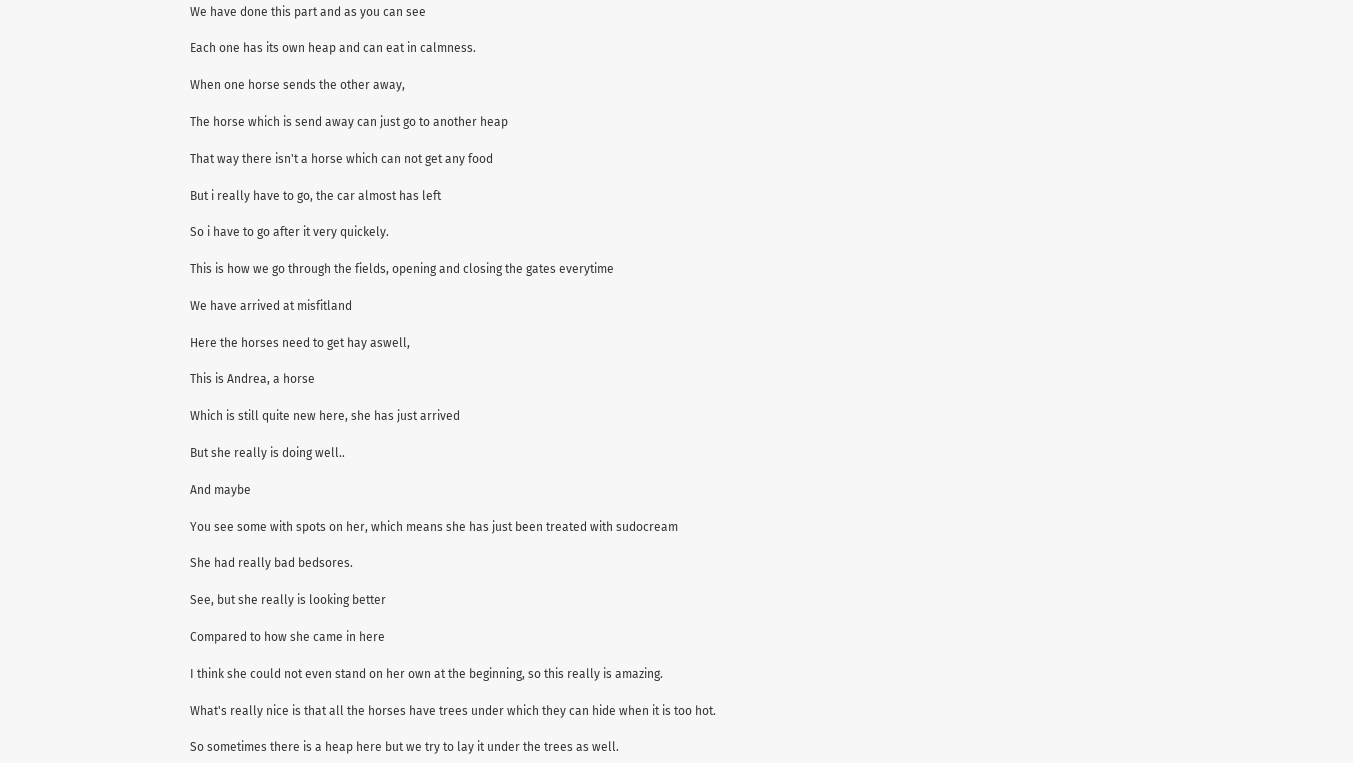We have done this part and as you can see

Each one has its own heap and can eat in calmness.

When one horse sends the other away,

The horse which is send away can just go to another heap

That way there isn't a horse which can not get any food

But i really have to go, the car almost has left

So i have to go after it very quickely.

This is how we go through the fields, opening and closing the gates everytime

We have arrived at misfitland

Here the horses need to get hay aswell,

This is Andrea, a horse

Which is still quite new here, she has just arrived

But she really is doing well..

And maybe

You see some with spots on her, which means she has just been treated with sudocream

She had really bad bedsores.

See, but she really is looking better

Compared to how she came in here

I think she could not even stand on her own at the beginning, so this really is amazing.

What's really nice is that all the horses have trees under which they can hide when it is too hot.

So sometimes there is a heap here but we try to lay it under the trees as well.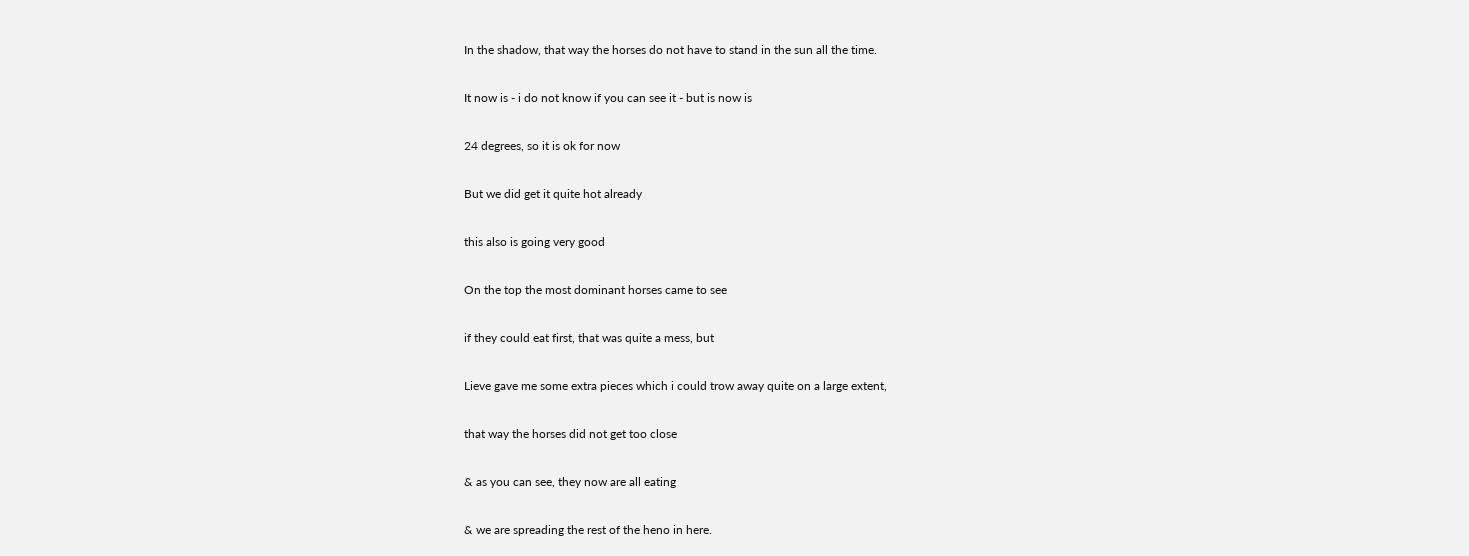In the shadow, that way the horses do not have to stand in the sun all the time.

It now is - i do not know if you can see it - but is now is

24 degrees, so it is ok for now

But we did get it quite hot already

this also is going very good

On the top the most dominant horses came to see

if they could eat first, that was quite a mess, but

Lieve gave me some extra pieces which i could trow away quite on a large extent,

that way the horses did not get too close

& as you can see, they now are all eating

& we are spreading the rest of the heno in here.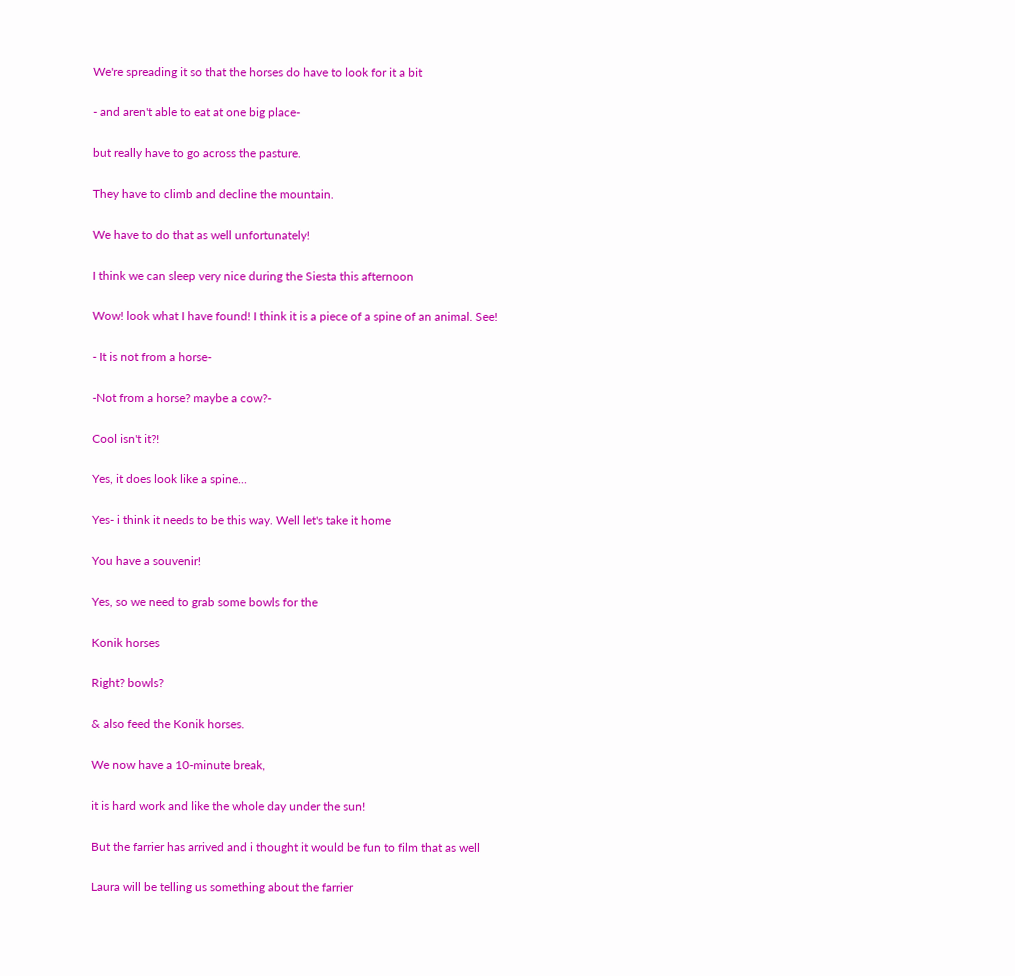We're spreading it so that the horses do have to look for it a bit

- and aren't able to eat at one big place-

but really have to go across the pasture.

They have to climb and decline the mountain.

We have to do that as well unfortunately!

I think we can sleep very nice during the Siesta this afternoon

Wow! look what I have found! I think it is a piece of a spine of an animal. See!

- It is not from a horse-

-Not from a horse? maybe a cow?-

Cool isn't it?!

Yes, it does look like a spine...

Yes- i think it needs to be this way. Well let's take it home

You have a souvenir!

Yes, so we need to grab some bowls for the

Konik horses

Right? bowls?

& also feed the Konik horses.

We now have a 10-minute break,

it is hard work and like the whole day under the sun!

But the farrier has arrived and i thought it would be fun to film that as well

Laura will be telling us something about the farrier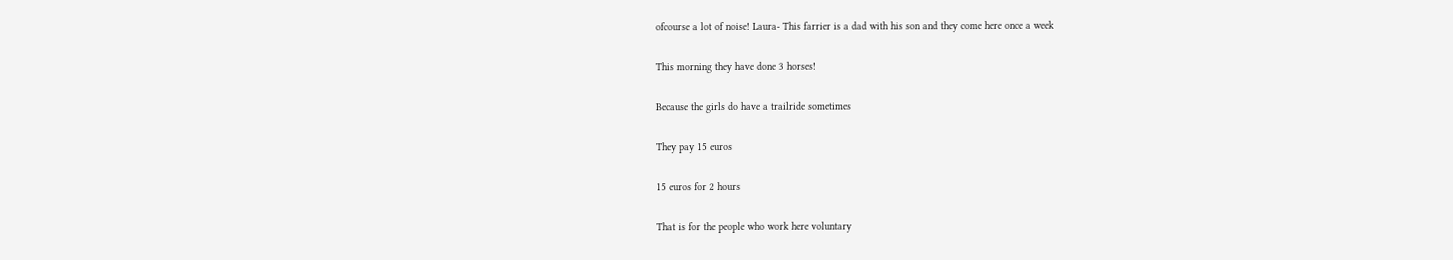ofcourse a lot of noise! Laura- This farrier is a dad with his son and they come here once a week

This morning they have done 3 horses!

Because the girls do have a trailride sometimes

They pay 15 euros

15 euros for 2 hours

That is for the people who work here voluntary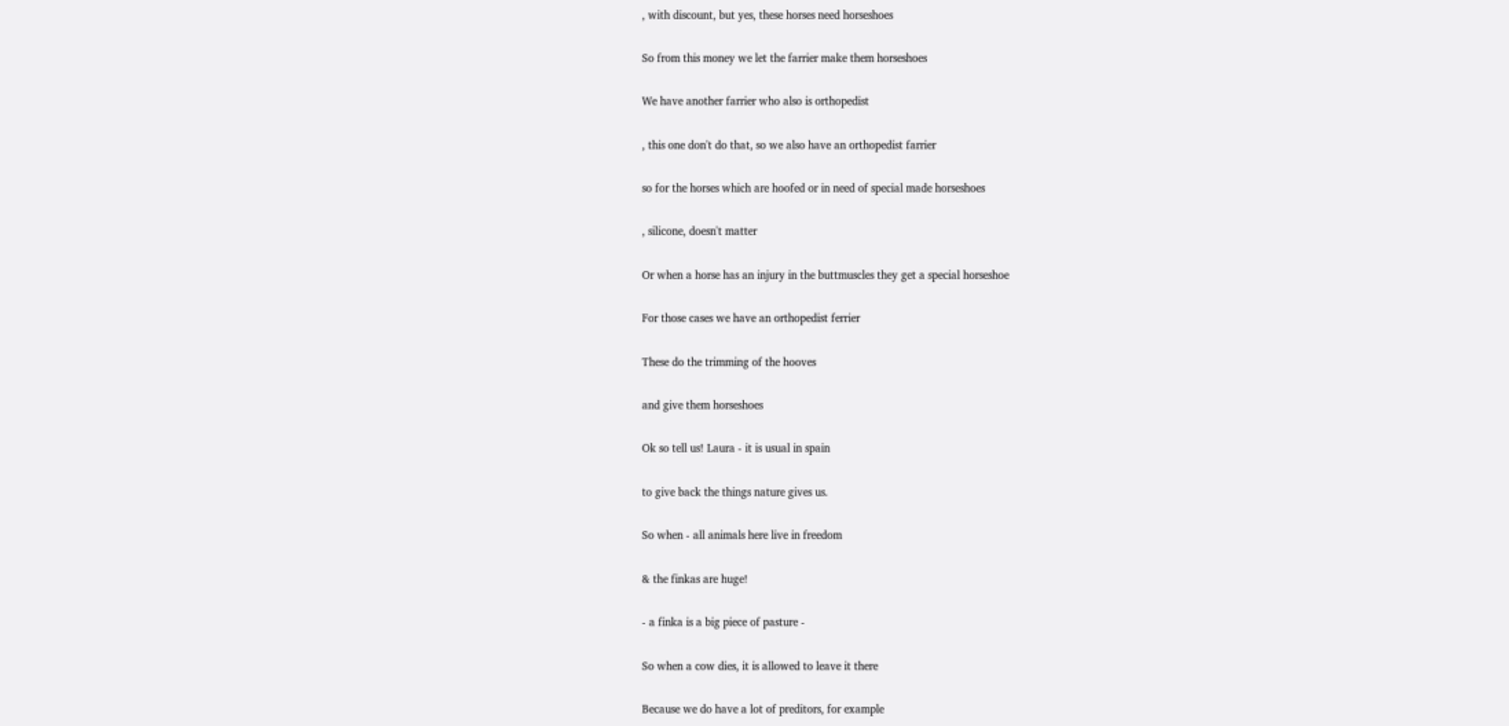, with discount, but yes, these horses need horseshoes

So from this money we let the farrier make them horseshoes

We have another farrier who also is orthopedist

, this one don't do that, so we also have an orthopedist farrier

so for the horses which are hoofed or in need of special made horseshoes

, silicone, doesn't matter

Or when a horse has an injury in the buttmuscles they get a special horseshoe

For those cases we have an orthopedist ferrier

These do the trimming of the hooves

and give them horseshoes

Ok so tell us! Laura - it is usual in spain

to give back the things nature gives us.

So when - all animals here live in freedom

& the finkas are huge!

- a finka is a big piece of pasture -

So when a cow dies, it is allowed to leave it there

Because we do have a lot of preditors, for example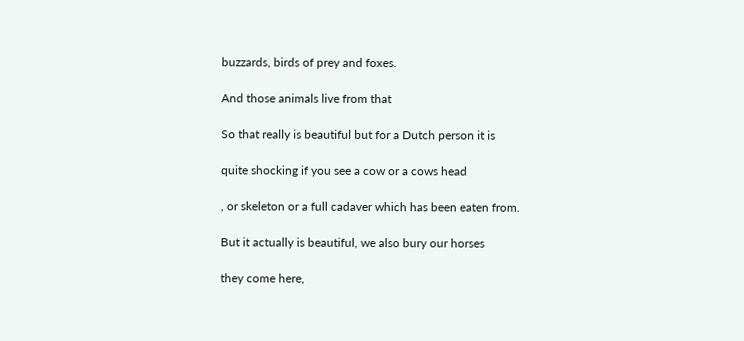buzzards, birds of prey and foxes.

And those animals live from that

So that really is beautiful but for a Dutch person it is

quite shocking if you see a cow or a cows head

, or skeleton or a full cadaver which has been eaten from.

But it actually is beautiful, we also bury our horses

they come here,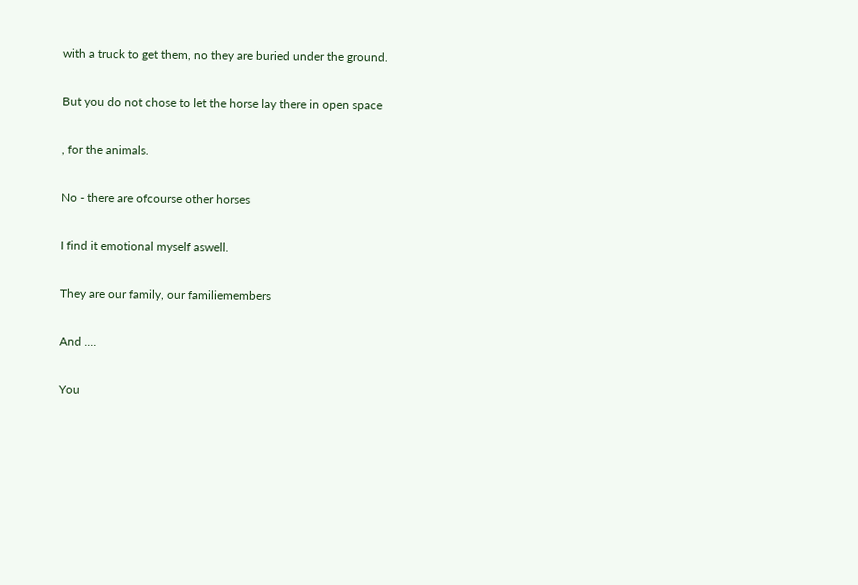with a truck to get them, no they are buried under the ground.

But you do not chose to let the horse lay there in open space

, for the animals.

No - there are ofcourse other horses

I find it emotional myself aswell.

They are our family, our familiemembers

And ....

You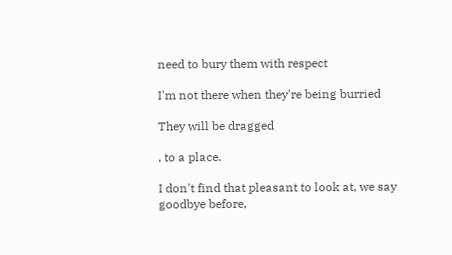need to bury them with respect

I'm not there when they're being burried

They will be dragged

, to a place.

I don't find that pleasant to look at, we say goodbye before,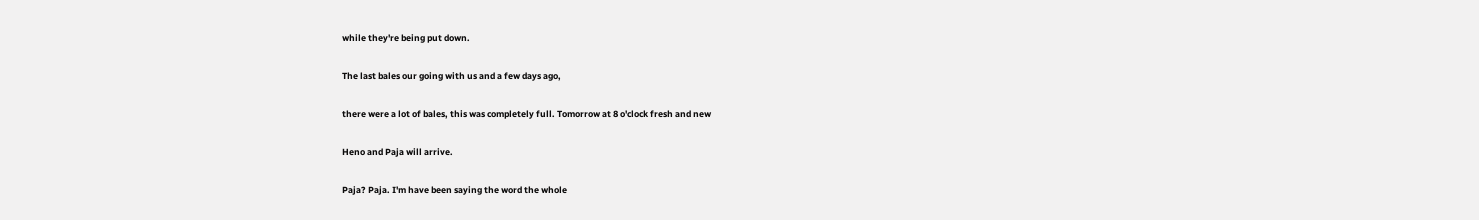while they're being put down.

The last bales our going with us and a few days ago,

there were a lot of bales, this was completely full. Tomorrow at 8 o'clock fresh and new

Heno and Paja will arrive.

Paja? Paja. I'm have been saying the word the whole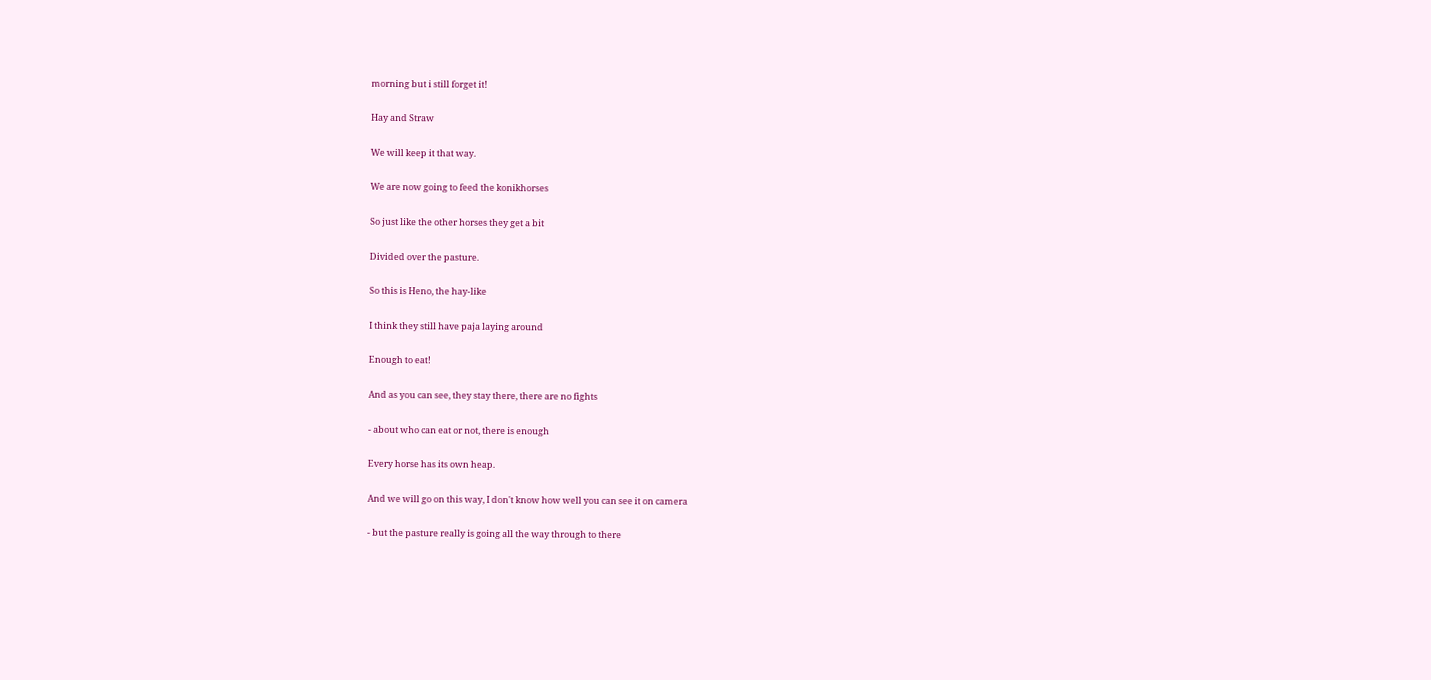morning but i still forget it!

Hay and Straw

We will keep it that way.

We are now going to feed the konikhorses

So just like the other horses they get a bit

Divided over the pasture.

So this is Heno, the hay-like

I think they still have paja laying around

Enough to eat!

And as you can see, they stay there, there are no fights

- about who can eat or not, there is enough

Every horse has its own heap.

And we will go on this way, I don't know how well you can see it on camera

- but the pasture really is going all the way through to there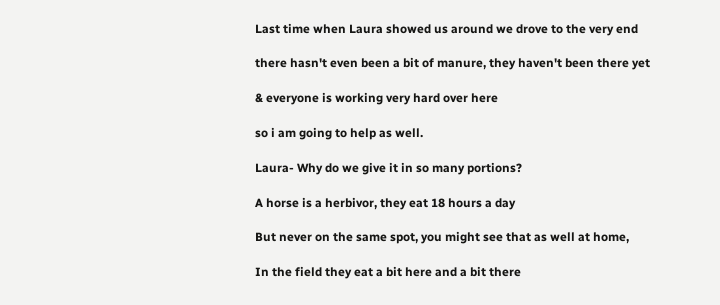Last time when Laura showed us around we drove to the very end

there hasn't even been a bit of manure, they haven't been there yet

& everyone is working very hard over here

so i am going to help as well.

Laura- Why do we give it in so many portions?

A horse is a herbivor, they eat 18 hours a day

But never on the same spot, you might see that as well at home,

In the field they eat a bit here and a bit there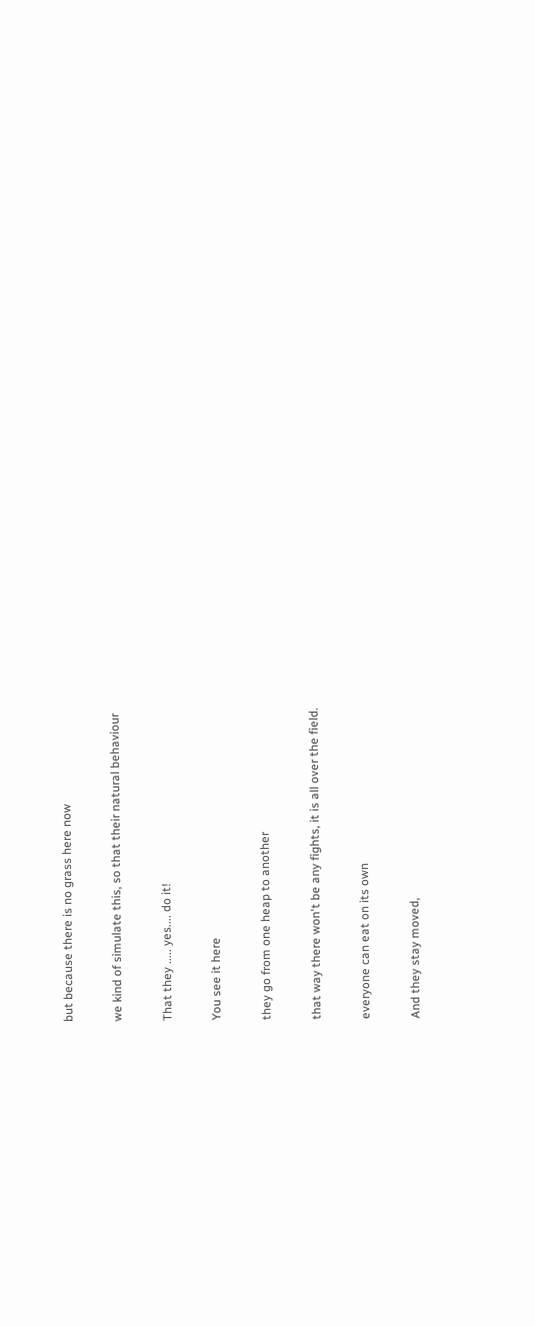but because there is no grass here now

we kind of simulate this, so that their natural behaviour

That they ..... yes.... do it!

You see it here

they go from one heap to another

that way there won't be any fights, it is all over the field.

everyone can eat on its own

And they stay moved,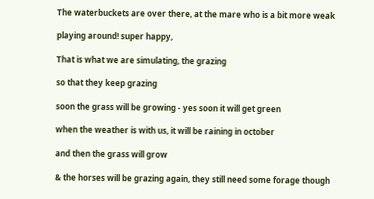The waterbuckets are over there, at the mare who is a bit more weak

playing around! super happy,

That is what we are simulating, the grazing

so that they keep grazing

soon the grass will be growing - yes soon it will get green

when the weather is with us, it will be raining in october

and then the grass will grow

& the horses will be grazing again, they still need some forage though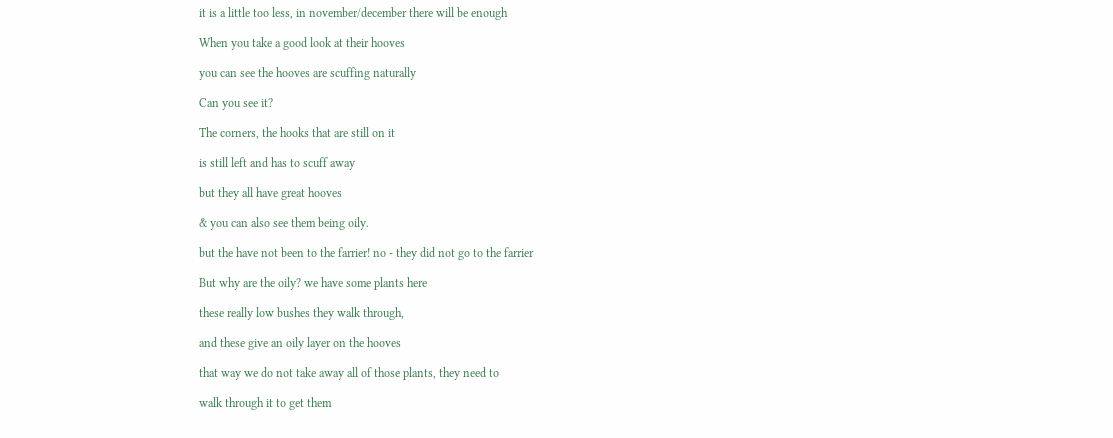it is a little too less, in november/december there will be enough

When you take a good look at their hooves

you can see the hooves are scuffing naturally

Can you see it?

The corners, the hooks that are still on it

is still left and has to scuff away

but they all have great hooves

& you can also see them being oily.

but the have not been to the farrier! no - they did not go to the farrier

But why are the oily? we have some plants here

these really low bushes they walk through,

and these give an oily layer on the hooves

that way we do not take away all of those plants, they need to

walk through it to get them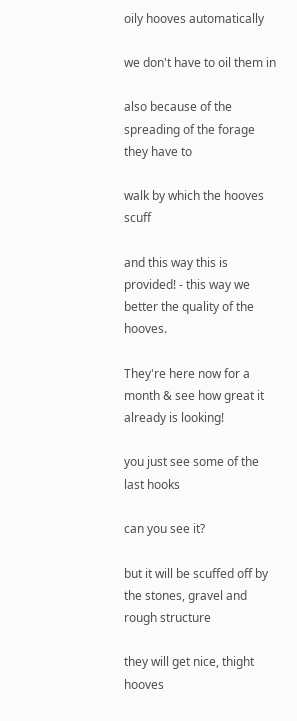oily hooves automatically

we don't have to oil them in

also because of the spreading of the forage they have to

walk by which the hooves scuff

and this way this is provided! - this way we better the quality of the hooves.

They're here now for a month & see how great it already is looking!

you just see some of the last hooks

can you see it?

but it will be scuffed off by the stones, gravel and rough structure

they will get nice, thight hooves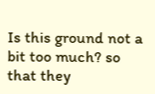Is this ground not a bit too much? so that they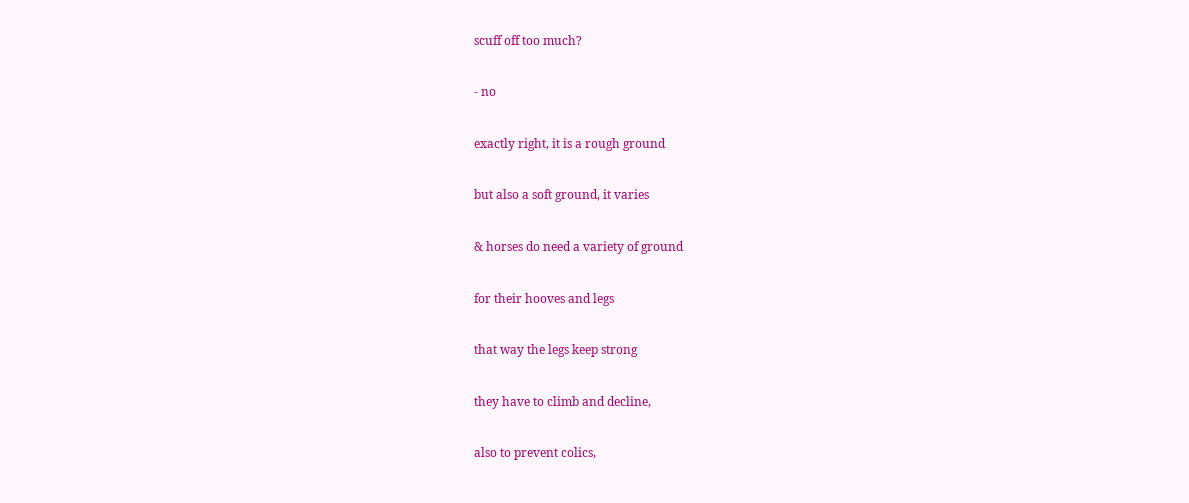scuff off too much?

- no

exactly right, it is a rough ground

but also a soft ground, it varies

& horses do need a variety of ground

for their hooves and legs

that way the legs keep strong

they have to climb and decline,

also to prevent colics,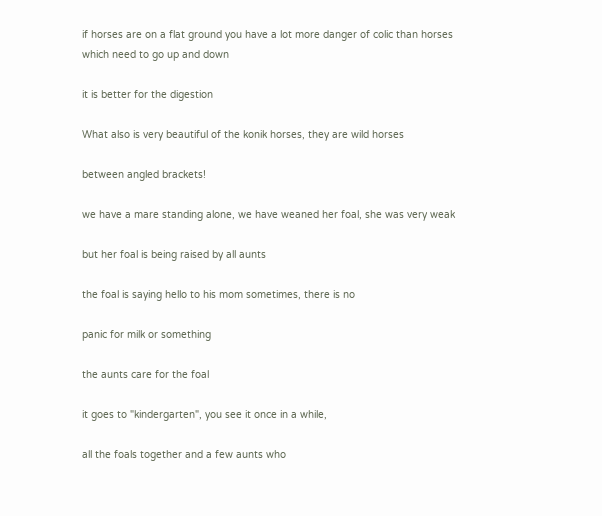if horses are on a flat ground you have a lot more danger of colic than horses which need to go up and down

it is better for the digestion

What also is very beautiful of the konik horses, they are wild horses

between angled brackets!

we have a mare standing alone, we have weaned her foal, she was very weak

but her foal is being raised by all aunts

the foal is saying hello to his mom sometimes, there is no

panic for milk or something

the aunts care for the foal

it goes to "kindergarten", you see it once in a while,

all the foals together and a few aunts who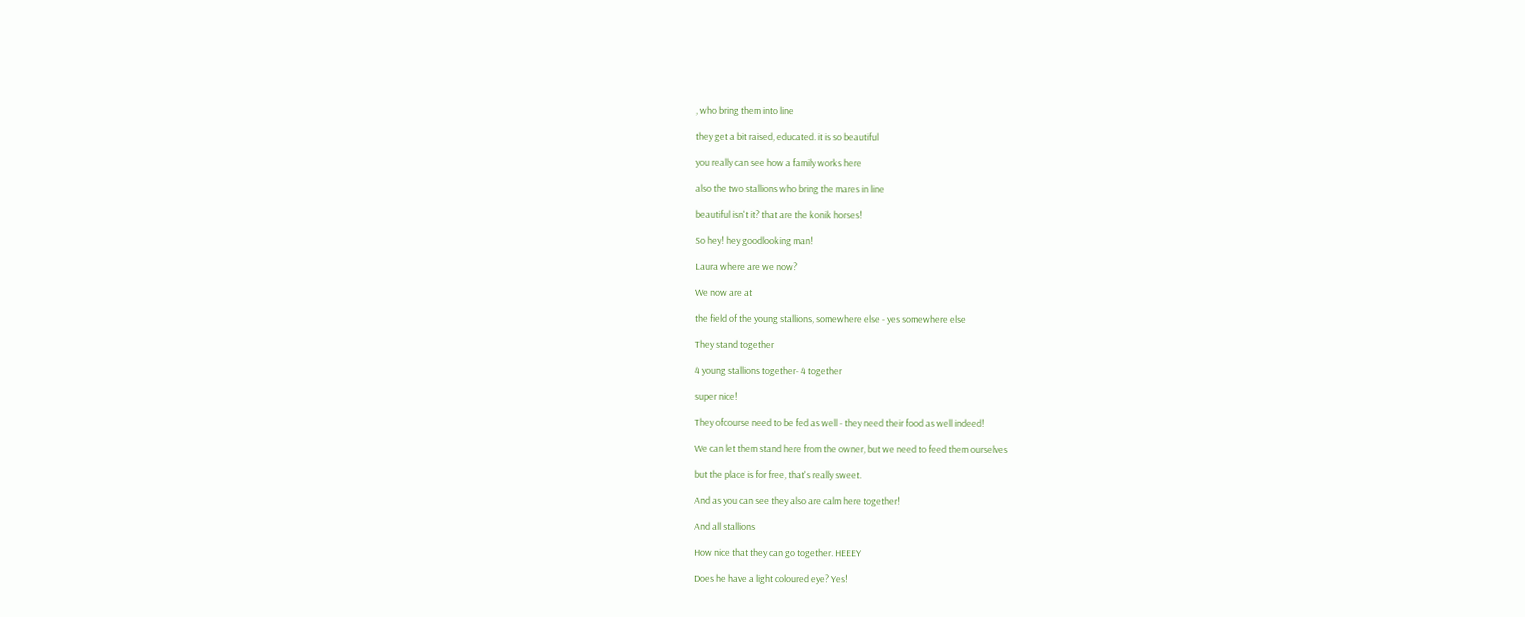, who bring them into line

they get a bit raised, educated. it is so beautiful

you really can see how a family works here

also the two stallions who bring the mares in line

beautiful isn't it? that are the konik horses!

So hey! hey goodlooking man!

Laura where are we now?

We now are at

the field of the young stallions, somewhere else - yes somewhere else

They stand together

4 young stallions together- 4 together

super nice!

They ofcourse need to be fed as well - they need their food as well indeed!

We can let them stand here from the owner, but we need to feed them ourselves

but the place is for free, that's really sweet.

And as you can see they also are calm here together!

And all stallions

How nice that they can go together. HEEEY

Does he have a light coloured eye? Yes!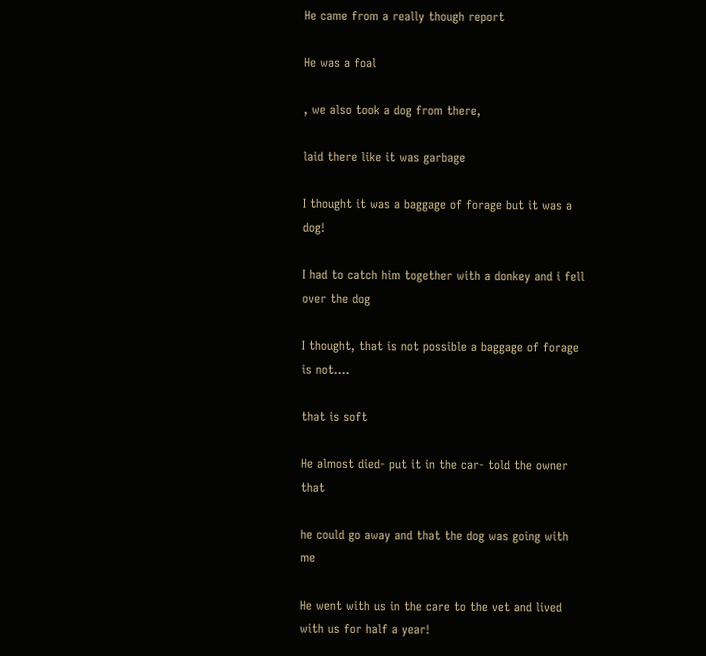He came from a really though report

He was a foal

, we also took a dog from there,

laid there like it was garbage

I thought it was a baggage of forage but it was a dog!

I had to catch him together with a donkey and i fell over the dog

I thought, that is not possible a baggage of forage is not....

that is soft

He almost died- put it in the car- told the owner that

he could go away and that the dog was going with me

He went with us in the care to the vet and lived with us for half a year!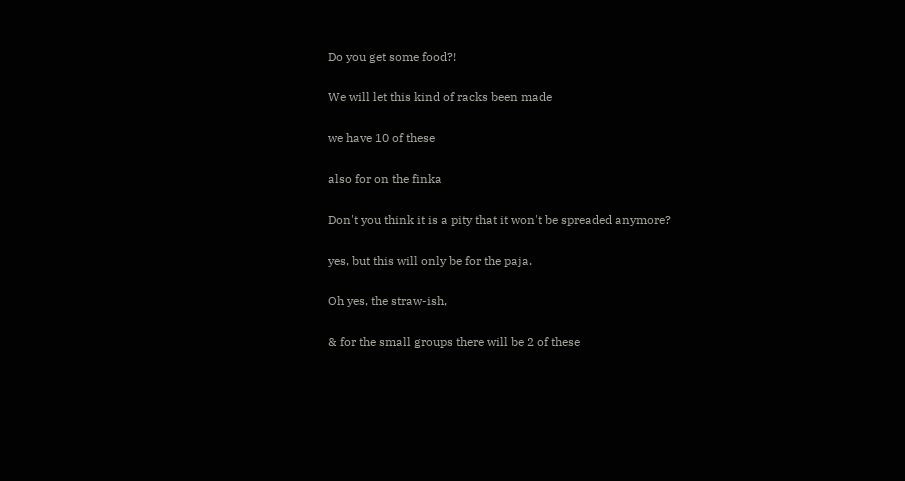Do you get some food?!

We will let this kind of racks been made

we have 10 of these

also for on the finka

Don't you think it is a pity that it won't be spreaded anymore?

yes, but this will only be for the paja.

Oh yes, the straw-ish,

& for the small groups there will be 2 of these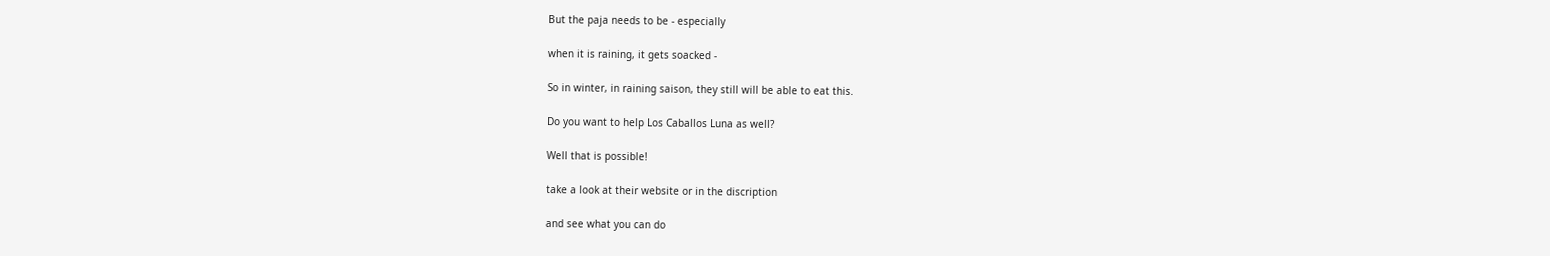But the paja needs to be - especially

when it is raining, it gets soacked -

So in winter, in raining saison, they still will be able to eat this.

Do you want to help Los Caballos Luna as well?

Well that is possible!

take a look at their website or in the discription

and see what you can do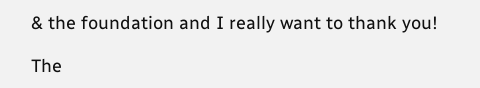& the foundation and I really want to thank you!

The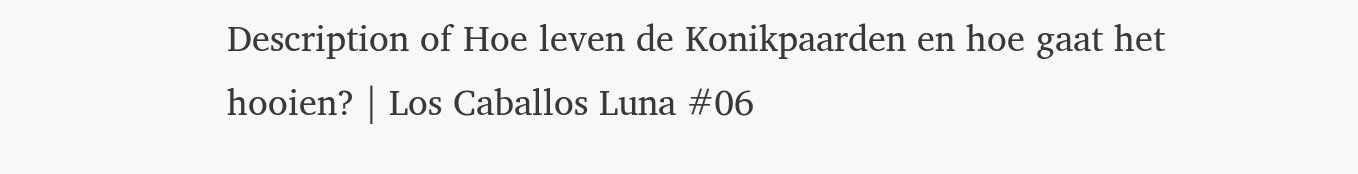Description of Hoe leven de Konikpaarden en hoe gaat het hooien? | Los Caballos Luna #06